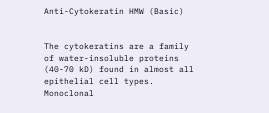Anti-Cytokeratin HMW (Basic)


The cytokeratins are a family of water-insoluble proteins (40-70 kD) found in almost all epithelial cell types. Monoclonal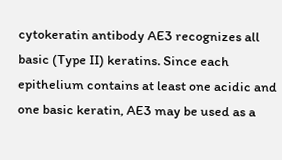cytokeratin antibody AE3 recognizes all basic (Type II) keratins. Since each epithelium contains at least one acidic and one basic keratin, AE3 may be used as a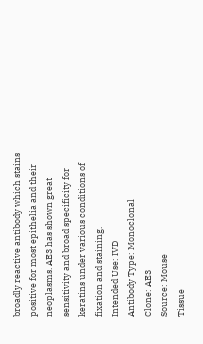broadly reactive antibody which stains positive for most epithelia and their neoplasms. AE3 has shown great sensitivity and broad specificity for keratins under various conditions of fixation and staining.
Intended Use: IVD
Antibody Type: Monoclonal
Clone: AE3
Source: Mouse
Tissue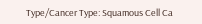Type/Cancer Type: Squamous Cell Ca